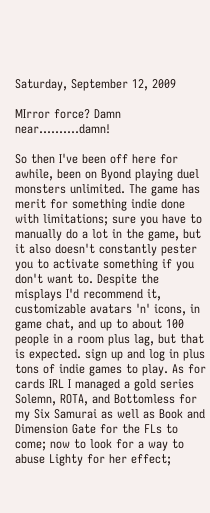Saturday, September 12, 2009

MIrror force? Damn near..........damn!

So then I've been off here for awhile, been on Byond playing duel monsters unlimited. The game has merit for something indie done with limitations; sure you have to manually do a lot in the game, but it also doesn't constantly pester you to activate something if you don't want to. Despite the misplays I'd recommend it, customizable avatars 'n' icons, in game chat, and up to about 100 people in a room plus lag, but that is expected. sign up and log in plus tons of indie games to play. As for cards IRL I managed a gold series Solemn, ROTA, and Bottomless for my Six Samurai as well as Book and Dimension Gate for the FLs to come; now to look for a way to abuse Lighty for her effect;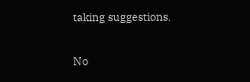taking suggestions.

No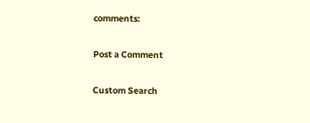comments:

Post a Comment

Custom Search